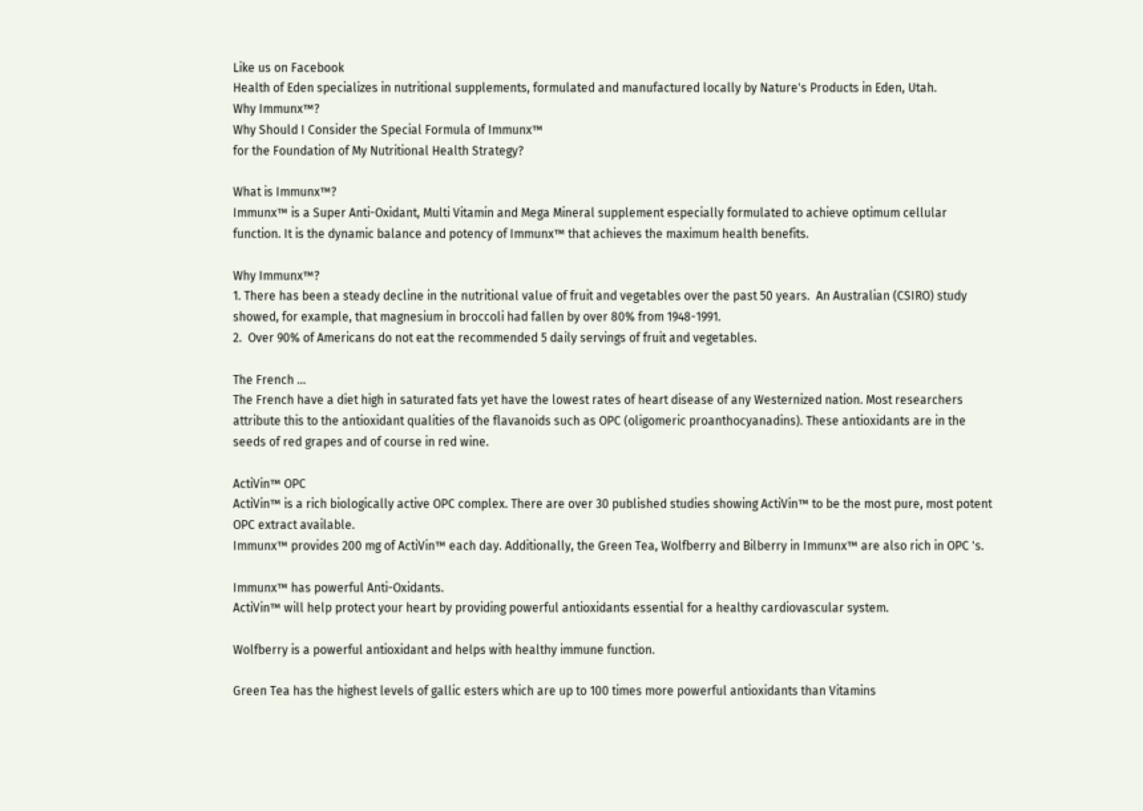Like us on Facebook
Health of Eden specializes in nutritional supplements, formulated and manufactured locally by Nature's Products in Eden, Utah.
Why Immunx™?
Why Should I Consider the Special Formula of Immunx™
for the Foundation of My Nutritional Health Strategy?

What is Immunx™?
Immunx™ is a Super Anti-Oxidant, Multi Vitamin and Mega Mineral supplement especially formulated to achieve optimum cellular function. It is the dynamic balance and potency of Immunx™ that achieves the maximum health benefits.

Why Immunx™?
1. There has been a steady decline in the nutritional value of fruit and vegetables over the past 50 years.  An Australian (CSIRO) study showed, for example, that magnesium in broccoli had fallen by over 80% from 1948-1991.
2.  Over 90% of Americans do not eat the recommended 5 daily servings of fruit and vegetables.

The French ...
The French have a diet high in saturated fats yet have the lowest rates of heart disease of any Westernized nation. Most researchers attribute this to the antioxidant qualities of the flavanoids such as OPC (oligomeric proanthocyanadins). These antioxidants are in the seeds of red grapes and of course in red wine.

ActiVin™ OPC
ActiVin™ is a rich biologically active OPC complex. There are over 30 published studies showing ActiVin™ to be the most pure, most potent OPC extract available.
Immunx™ provides 200 mg of ActiVin™ each day. Additionally, the Green Tea, Wolfberry and Bilberry in Immunx™ are also rich in OPC 's.

Immunx™ has powerful Anti-Oxidants.
ActiVin™ will help protect your heart by providing powerful antioxidants essential for a healthy cardiovascular system.

Wolfberry is a powerful antioxidant and helps with healthy immune function.

Green Tea has the highest levels of gallic esters which are up to 100 times more powerful antioxidants than Vitamins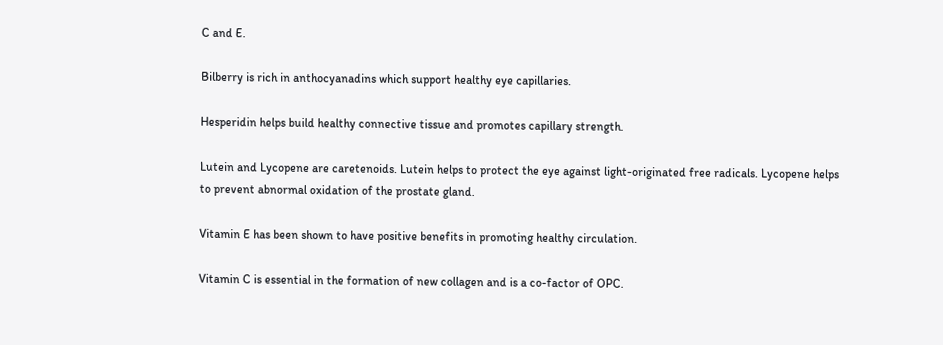C and E.

Bilberry is rich in anthocyanadins which support healthy eye capillaries.

Hesperidin helps build healthy connective tissue and promotes capillary strength.

Lutein and Lycopene are caretenoids. Lutein helps to protect the eye against light-originated free radicals. Lycopene helps to prevent abnormal oxidation of the prostate gland.

Vitamin E has been shown to have positive benefits in promoting healthy circulation.

Vitamin C is essential in the formation of new collagen and is a co-factor of OPC.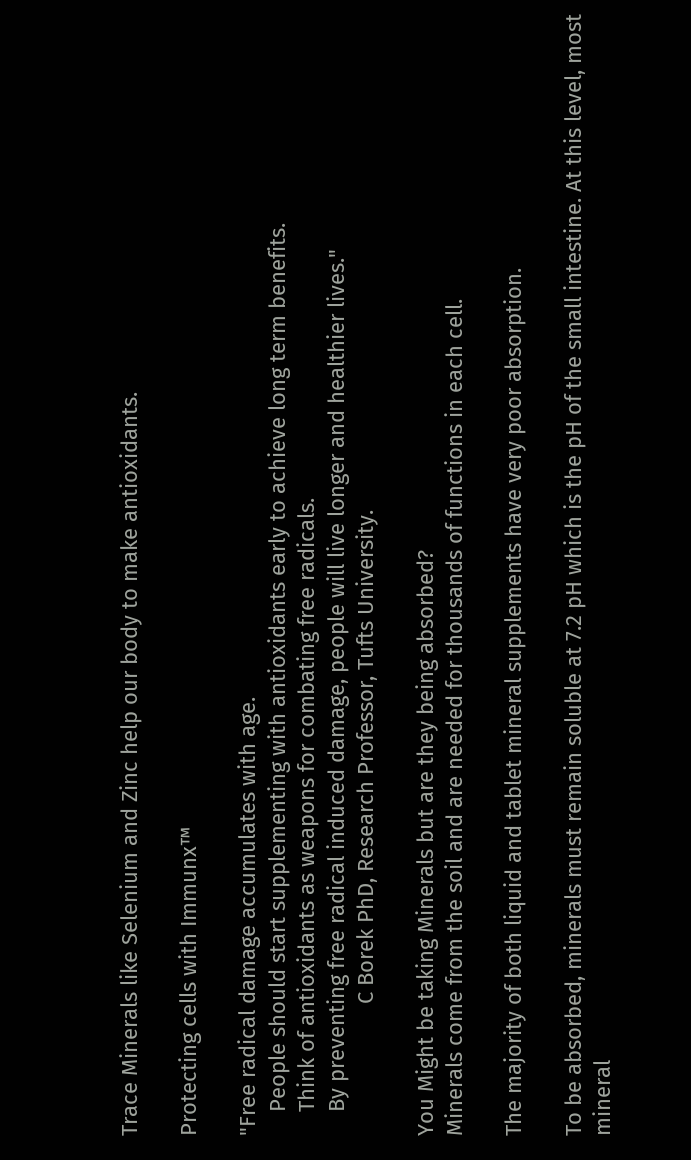Trace Minerals like Selenium and Zinc help our body to make antioxidants.

Protecting cells with Immunx™

"Free radical damage accumulates with age.
    People should start supplementing with antioxidants early to achieve long term benefits.
    Think of antioxidants as weapons for combating free radicals.
    By preventing free radical induced damage, people will live longer and healthier lives."
                      C Borek PhD, Research Professor, Tufts University.

You Might be taking Minerals but are they being absorbed?
Minerals come from the soil and are needed for thousands of functions in each cell.

The majority of both liquid and tablet mineral supplements have very poor absorption.

To be absorbed, minerals must remain soluble at 7.2 pH which is the pH of the small intestine. At this level, most mineral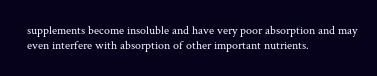supplements become insoluble and have very poor absorption and may even interfere with absorption of other important nutrients.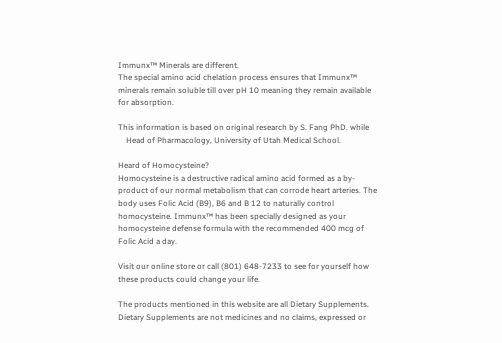Immunx™ Minerals are different.
The special amino acid chelation process ensures that Immunx™ minerals remain soluble till over pH 10 meaning they remain available for absorption.

This information is based on original research by S. Fang PhD. while
    Head of Pharmacology, University of Utah Medical School.

Heard of Homocysteine?
Homocysteine is a destructive radical amino acid formed as a by-product of our normal metabolism that can corrode heart arteries. The body uses Folic Acid (B9), B6 and B 12 to naturally control homocysteine. Immunx™ has been specially designed as your homocysteine defense formula with the recommended 400 mcg of Folic Acid a day.

Visit our online store or call (801) 648-7233 to see for yourself how these products could change your life.

The products mentioned in this website are all Dietary Supplements. Dietary Supplements are not medicines and no claims, expressed or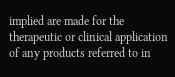implied are made for the therapeutic or clinical application of any products referred to in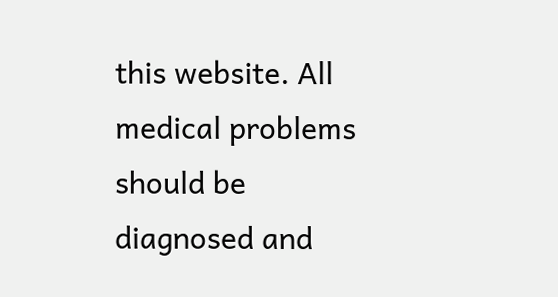this website. All medical problems should be diagnosed and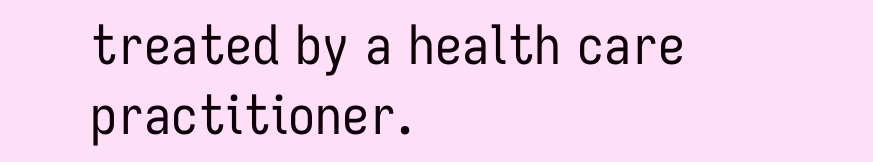treated by a health care practitioner.